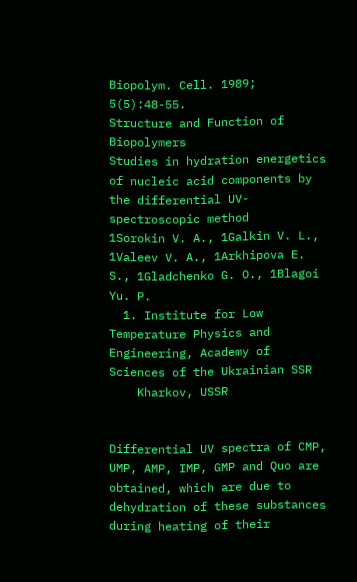Biopolym. Cell. 1989; 5(5):48-55.
Structure and Function of Biopolymers
Studies in hydration energetics of nucleic acid components by the differential UV-spectroscopic method
1Sorokin V. A., 1Galkin V. L., 1Valeev V. A., 1Arkhipova E. S., 1Gladchenko G. O., 1Blagoi Yu. P.
  1. Institute for Low Temperature Physics and Engineering, Academy of Sciences of the Ukrainian SSR
    Kharkov, USSR


Differential UV spectra of CMP, UMP, AMP, IMP, GMP and Quo are obtained, which are due to dehydration of these substances during heating of their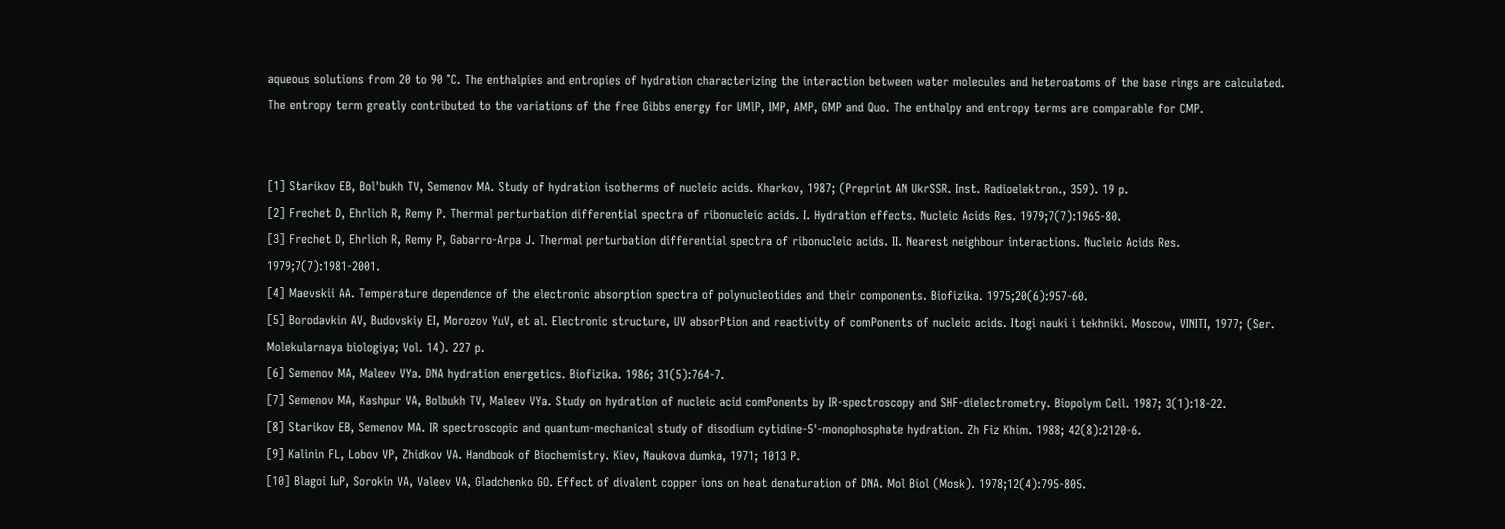aqueous solutions from 20 to 90 °C. The enthalpies and entropies of hydration characterizing the interaction between water molecules and heteroatoms of the base rings are calculated. The entropy term greatly contributed to the variations of the free Gibbs energy for UMlP, IMP, AMP, GMP and Quo. The enthalpy and entropy terms are comparable for CMP.


[1] Starikov EB, Bol'bukh TV, Semenov MA. Study of hydration isotherms of nucleic acids. Kharkov, 1987; (Preprint AN UkrSSR. Inst. Radioelektron., 359). 19 p.
[2] Frechet D, Ehrlich R, Remy P. Thermal perturbation differential spectra of ribonucleic acids. I. Hydration effects. Nucleic Acids Res. 1979;7(7):1965-80.
[3] Frechet D, Ehrlich R, Remy P, Gabarro-Arpa J. Thermal perturbation differential spectra of ribonucleic acids. II. Nearest neighbour interactions. Nucleic Acids Res. 1979;7(7):1981-2001.
[4] Maevskii AA. Temperature dependence of the electronic absorption spectra of polynucleotides and their components. Biofizika. 1975;20(6):957-60.
[5] Borodavkin AV, Budovskiy EI, Morozov YuV, et al. Electronic structure, UV absorPtion and reactivity of comPonents of nucleic acids. Itogi nauki i tekhniki. Moscow, VINITI, 1977; (Ser. Molekularnaya biologiya; Vol. 14). 227 p.
[6] Semenov MA, Maleev VYa. DNA hydration energetics. Biofizika. 1986; 31(5):764-7.
[7] Semenov MA, Kashpur VA, Bolbukh TV, Maleev VYa. Study on hydration of nucleic acid comPonents by IR-spectroscopy and SHF-dielectrometry. Biopolym Cell. 1987; 3(1):18-22.
[8] Starikov EB, Semenov MA. IR spectroscopic and quantum-mechanical study of disodium cytidine-5'-monophosphate hydration. Zh Fiz Khim. 1988; 42(8):2120-6.
[9] Kalinin FL, Lobov VP, Zhidkov VA. Handbook of Biochemistry. Kiev, Naukova dumka, 1971; 1013 P.
[10] Blagoi IuP, Sorokin VA, Valeev VA, Gladchenko GO. Effect of divalent copper ions on heat denaturation of DNA. Mol Biol (Mosk). 1978;12(4):795-805.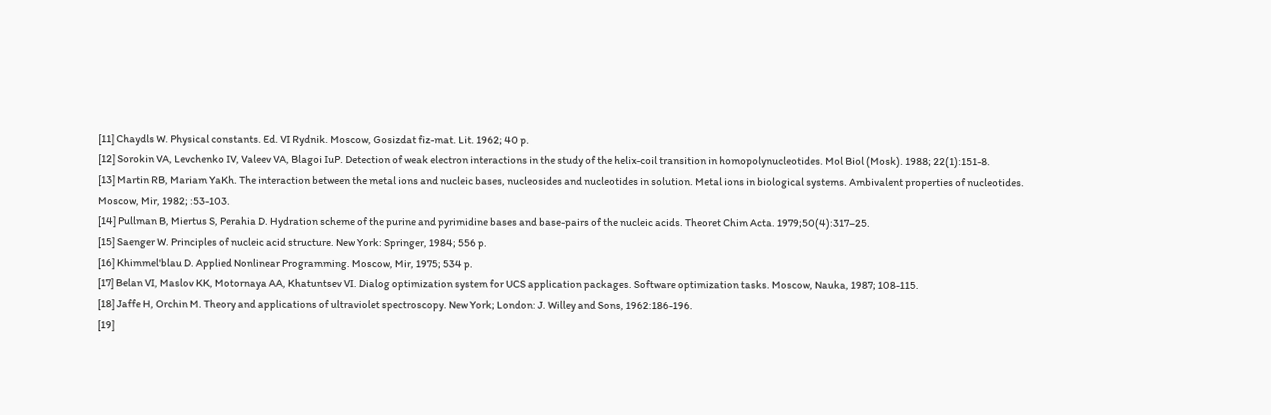[11] Chaydls W. Physical constants. Ed. VI Rydnik. Moscow, Gosizdat fiz-mat. Lit. 1962; 40 p.
[12] Sorokin VA, Levchenko IV, Valeev VA, Blagoi IuP. Detection of weak electron interactions in the study of the helix-coil transition in homopolynucleotides. Mol Biol (Mosk). 1988; 22(1):151-8.
[13] Martin RB, Mariam YaKh. The interaction between the metal ions and nucleic bases, nucleosides and nucleotides in solution. Metal ions in biological systems. Ambivalent properties of nucleotides. Moscow, Mir, 1982; :53-103.
[14] Pullman B, Miertus S, Perahia D. Hydration scheme of the purine and pyrimidine bases and base-pairs of the nucleic acids. Theoret Chim Acta. 1979;50(4):317–25.
[15] Saenger W. Principles of nucleic acid structure. New York: Springer, 1984; 556 p.
[16] Khimmel'blau D. Applied Nonlinear Programming. Moscow, Mir, 1975; 534 p.
[17] Belan VI, Maslov KK, Motornaya AA, Khatuntsev VI. Dialog optimization system for UCS application packages. Software optimization tasks. Moscow, Nauka, 1987; 108-115.
[18] Jaffe H, Orchin M. Theory and applications of ultraviolet spectroscopy. New York; London: J. Willey and Sons, 1962:186-196.
[19]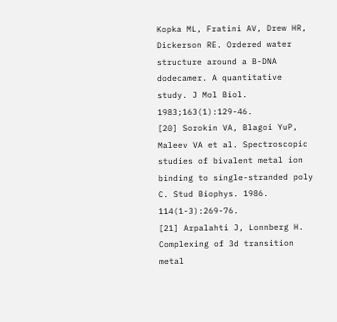Kopka ML, Fratini AV, Drew HR, Dickerson RE. Ordered water structure around a B-DNA dodecamer. A quantitative study. J Mol Biol. 1983;163(1):129-46.
[20] Sorokin VA, Blagoi YuP, Maleev VA et al. Spectroscopic studies of bivalent metal ion binding to single-stranded poly C. Stud Biophys. 1986. 114(1-3):269-76.
[21] Arpalahti J, Lonnberg H. Complexing of 3d transition metal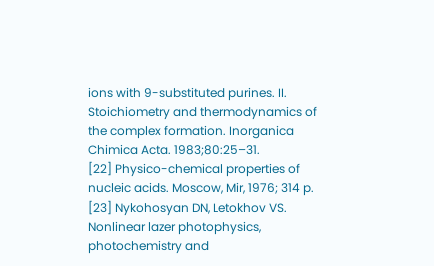ions with 9-substituted purines. II. Stoichiometry and thermodynamics of the complex formation. Inorganica Chimica Acta. 1983;80:25–31.
[22] Physico-chemical properties of nucleic acids. Moscow, Mir, 1976; 314 p.
[23] Nykohosyan DN, Letokhov VS. Nonlinear lazer photophysics, photochemistry and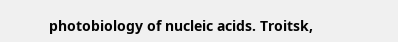photobiology of nucleic acids. Troitsk,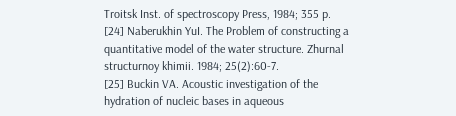Troitsk Inst. of spectroscopy Press, 1984; 355 p.
[24] Naberukhin YuI. The Problem of constructing a quantitative model of the water structure. Zhurnal structurnoy khimii. 1984; 25(2):60-7.
[25] Buckin VA. Acoustic investigation of the hydration of nucleic bases in aqueous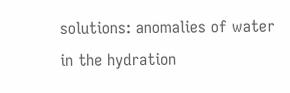solutions: anomalies of water in the hydration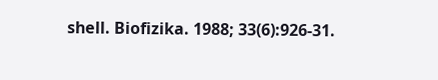shell. Biofizika. 1988; 33(6):926-31.